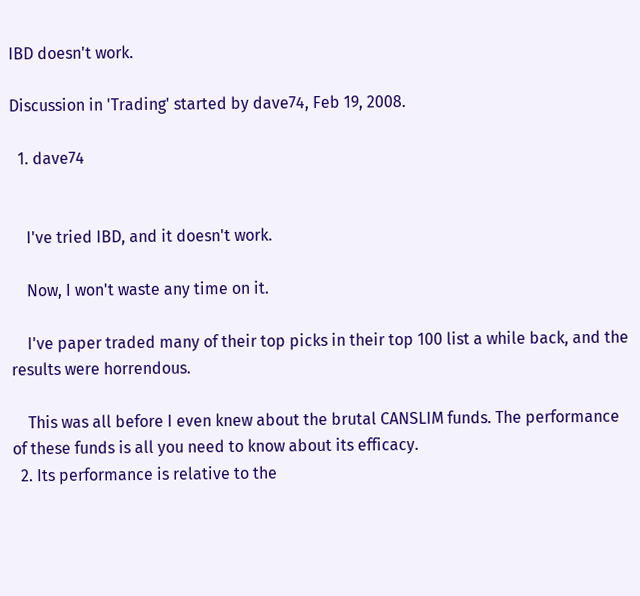IBD doesn't work.

Discussion in 'Trading' started by dave74, Feb 19, 2008.

  1. dave74


    I've tried IBD, and it doesn't work.

    Now, I won't waste any time on it.

    I've paper traded many of their top picks in their top 100 list a while back, and the results were horrendous.

    This was all before I even knew about the brutal CANSLIM funds. The performance of these funds is all you need to know about its efficacy.
  2. Its performance is relative to the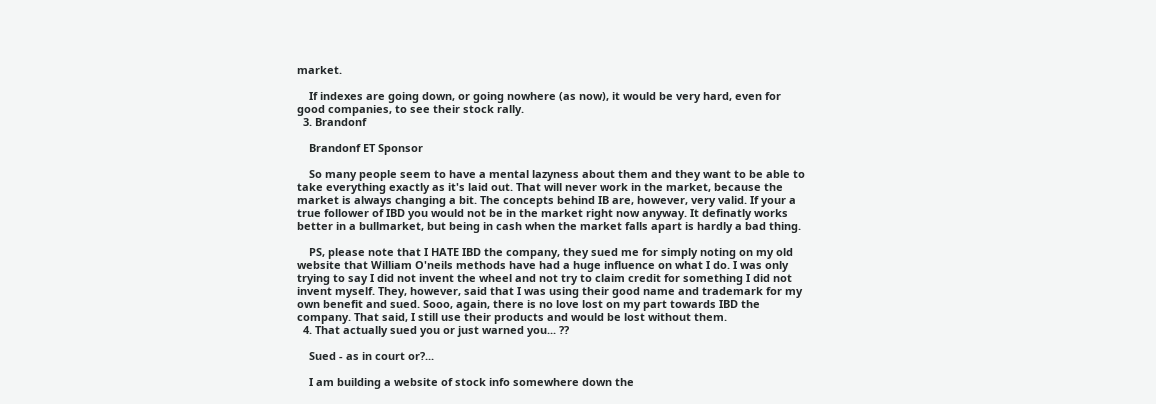market.

    If indexes are going down, or going nowhere (as now), it would be very hard, even for good companies, to see their stock rally.
  3. Brandonf

    Brandonf ET Sponsor

    So many people seem to have a mental lazyness about them and they want to be able to take everything exactly as it's laid out. That will never work in the market, because the market is always changing a bit. The concepts behind IB are, however, very valid. If your a true follower of IBD you would not be in the market right now anyway. It definatly works better in a bullmarket, but being in cash when the market falls apart is hardly a bad thing.

    PS, please note that I HATE IBD the company, they sued me for simply noting on my old website that William O'neils methods have had a huge influence on what I do. I was only trying to say I did not invent the wheel and not try to claim credit for something I did not invent myself. They, however, said that I was using their good name and trademark for my own benefit and sued. Sooo, again, there is no love lost on my part towards IBD the company. That said, I still use their products and would be lost without them.
  4. That actually sued you or just warned you... ??

    Sued - as in court or?...

    I am building a website of stock info somewhere down the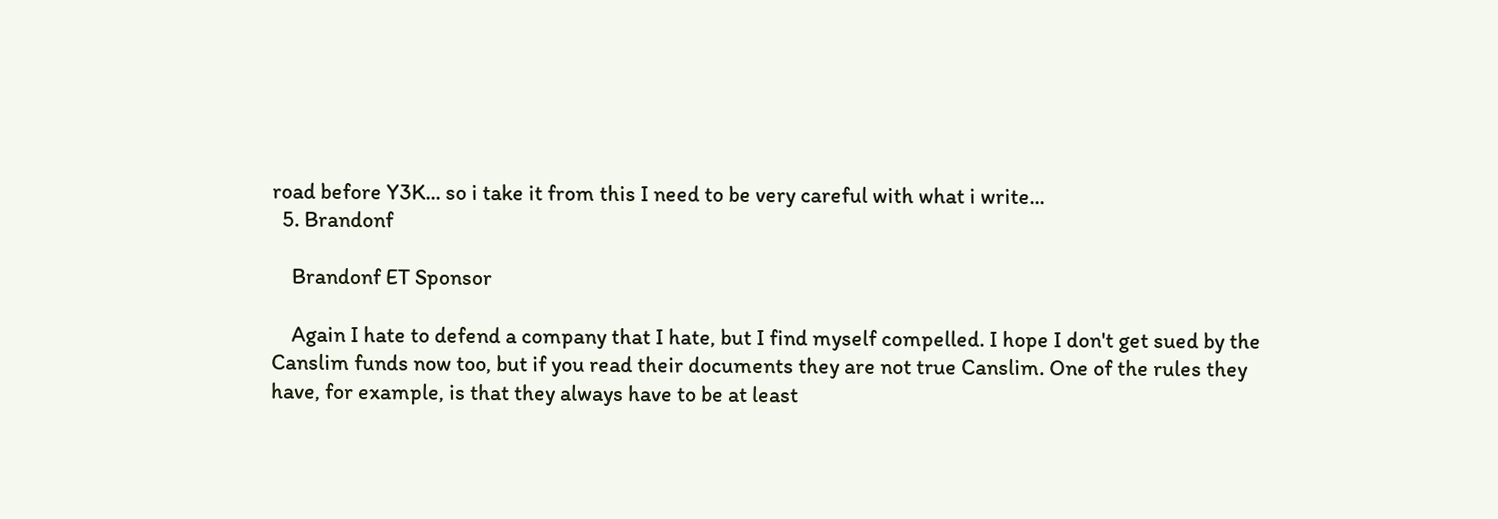road before Y3K... so i take it from this I need to be very careful with what i write...
  5. Brandonf

    Brandonf ET Sponsor

    Again I hate to defend a company that I hate, but I find myself compelled. I hope I don't get sued by the Canslim funds now too, but if you read their documents they are not true Canslim. One of the rules they have, for example, is that they always have to be at least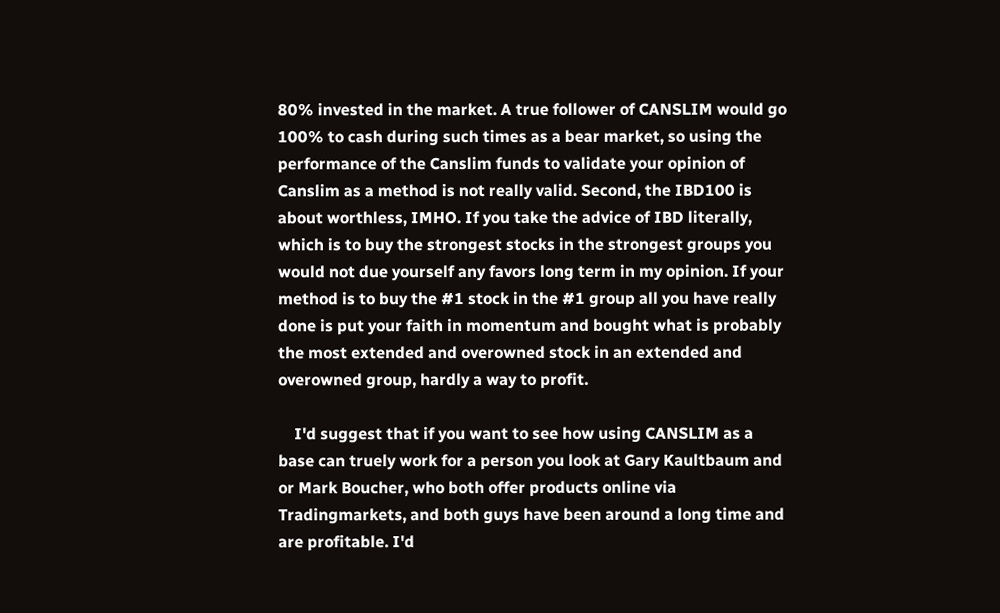80% invested in the market. A true follower of CANSLIM would go 100% to cash during such times as a bear market, so using the performance of the Canslim funds to validate your opinion of Canslim as a method is not really valid. Second, the IBD100 is about worthless, IMHO. If you take the advice of IBD literally, which is to buy the strongest stocks in the strongest groups you would not due yourself any favors long term in my opinion. If your method is to buy the #1 stock in the #1 group all you have really done is put your faith in momentum and bought what is probably the most extended and overowned stock in an extended and overowned group, hardly a way to profit.

    I'd suggest that if you want to see how using CANSLIM as a base can truely work for a person you look at Gary Kaultbaum and or Mark Boucher, who both offer products online via Tradingmarkets, and both guys have been around a long time and are profitable. I'd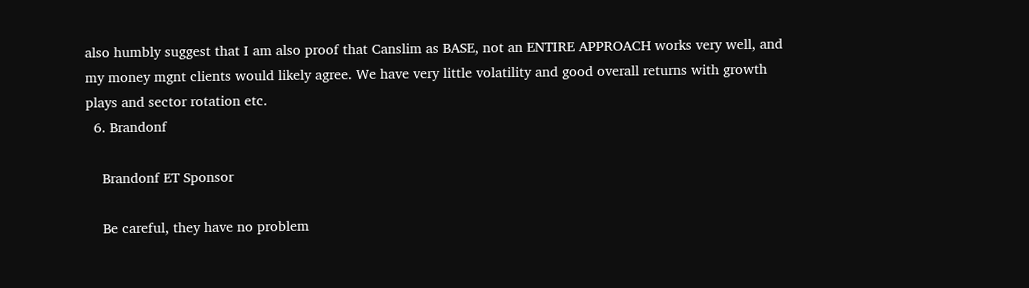also humbly suggest that I am also proof that Canslim as BASE, not an ENTIRE APPROACH works very well, and my money mgnt clients would likely agree. We have very little volatility and good overall returns with growth plays and sector rotation etc.
  6. Brandonf

    Brandonf ET Sponsor

    Be careful, they have no problem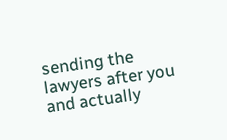sending the lawyers after you and actually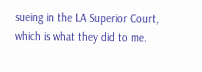sueing in the LA Superior Court, which is what they did to me.